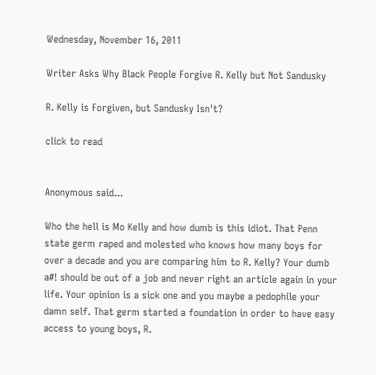Wednesday, November 16, 2011

Writer Asks Why Black People Forgive R. Kelly but Not Sandusky

R. Kelly is Forgiven, but Sandusky Isn't?

click to read


Anonymous said...

Who the hell is Mo Kelly and how dumb is this idiot. That Penn state germ raped and molested who knows how many boys for over a decade and you are comparing him to R. Kelly? Your dumb a#! should be out of a job and never right an article again in your life. Your opinion is a sick one and you maybe a pedophile your damn self. That germ started a foundation in order to have easy access to young boys, R.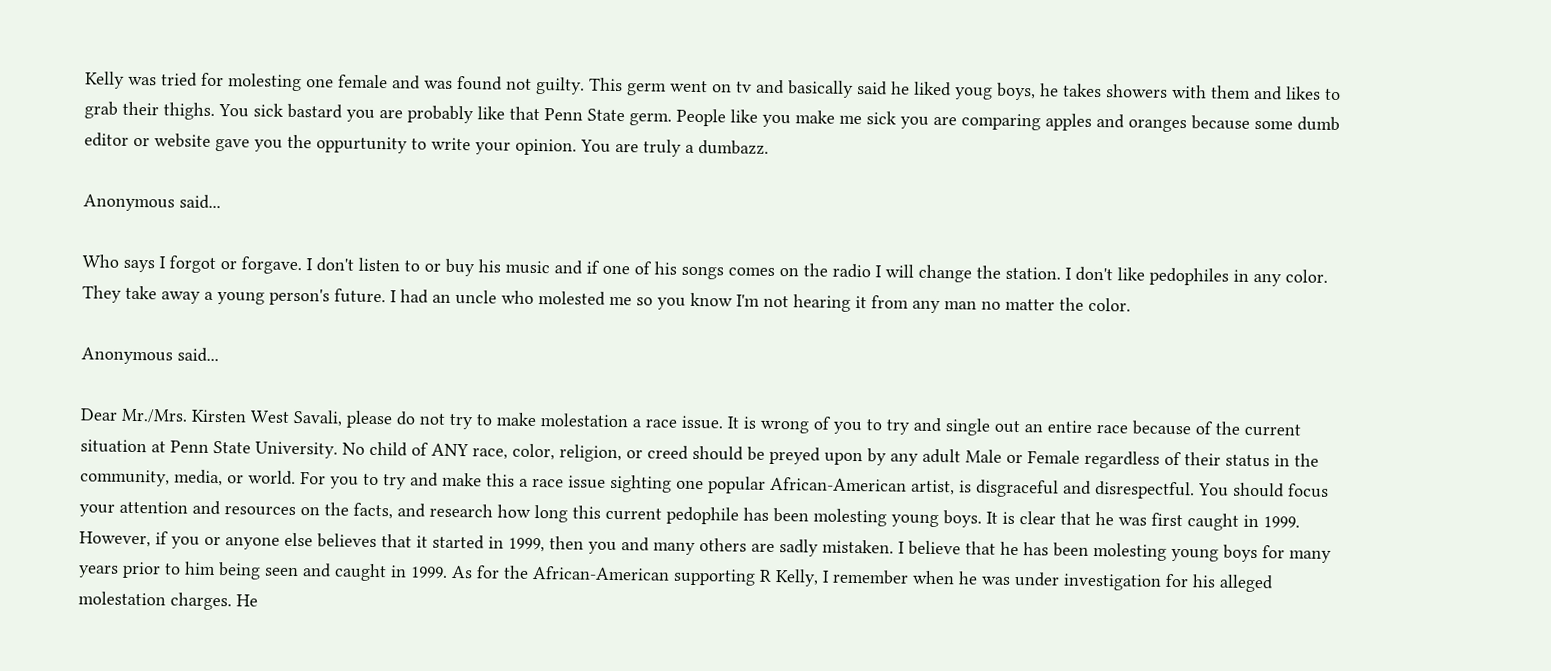Kelly was tried for molesting one female and was found not guilty. This germ went on tv and basically said he liked youg boys, he takes showers with them and likes to grab their thighs. You sick bastard you are probably like that Penn State germ. People like you make me sick you are comparing apples and oranges because some dumb editor or website gave you the oppurtunity to write your opinion. You are truly a dumbazz.

Anonymous said...

Who says I forgot or forgave. I don't listen to or buy his music and if one of his songs comes on the radio I will change the station. I don't like pedophiles in any color. They take away a young person's future. I had an uncle who molested me so you know I'm not hearing it from any man no matter the color.

Anonymous said...

Dear Mr./Mrs. Kirsten West Savali, please do not try to make molestation a race issue. It is wrong of you to try and single out an entire race because of the current situation at Penn State University. No child of ANY race, color, religion, or creed should be preyed upon by any adult Male or Female regardless of their status in the community, media, or world. For you to try and make this a race issue sighting one popular African-American artist, is disgraceful and disrespectful. You should focus your attention and resources on the facts, and research how long this current pedophile has been molesting young boys. It is clear that he was first caught in 1999. However, if you or anyone else believes that it started in 1999, then you and many others are sadly mistaken. I believe that he has been molesting young boys for many years prior to him being seen and caught in 1999. As for the African-American supporting R Kelly, I remember when he was under investigation for his alleged molestation charges. He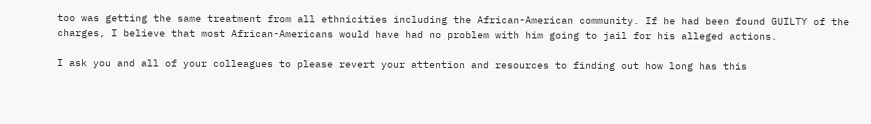too was getting the same treatment from all ethnicities including the African-American community. If he had been found GUILTY of the charges, I believe that most African-Americans would have had no problem with him going to jail for his alleged actions.

I ask you and all of your colleagues to please revert your attention and resources to finding out how long has this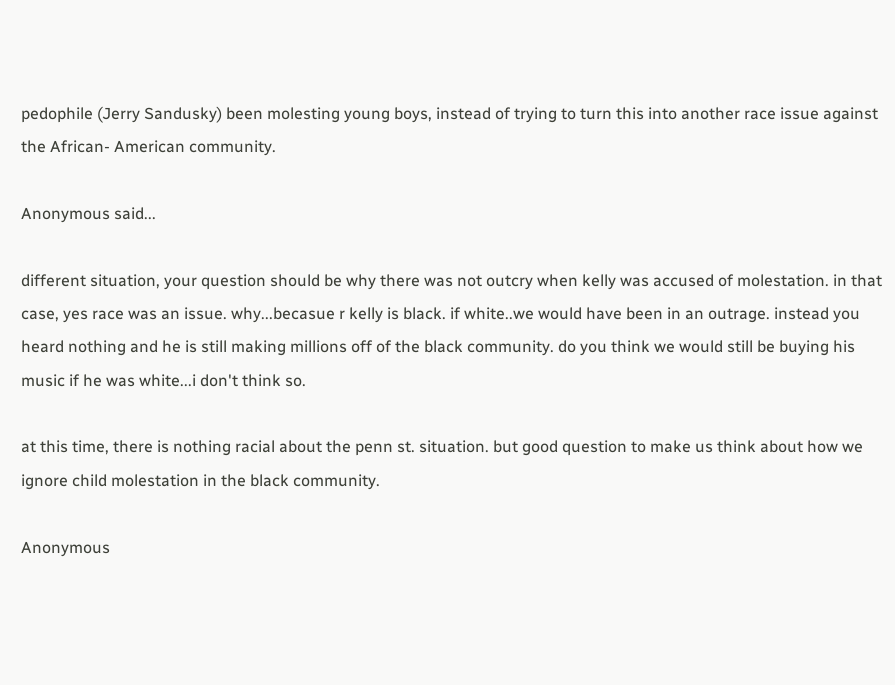pedophile (Jerry Sandusky) been molesting young boys, instead of trying to turn this into another race issue against the African- American community.

Anonymous said...

different situation, your question should be why there was not outcry when kelly was accused of molestation. in that case, yes race was an issue. why...becasue r kelly is black. if white..we would have been in an outrage. instead you heard nothing and he is still making millions off of the black community. do you think we would still be buying his music if he was white...i don't think so.

at this time, there is nothing racial about the penn st. situation. but good question to make us think about how we ignore child molestation in the black community.

Anonymous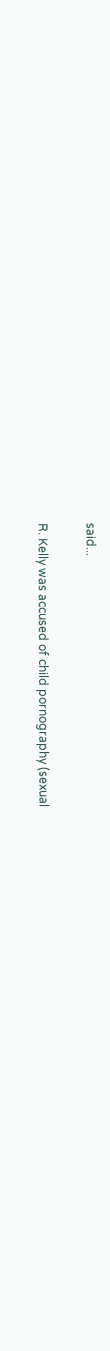said...

R. Kelly was accused of child pornography (sexual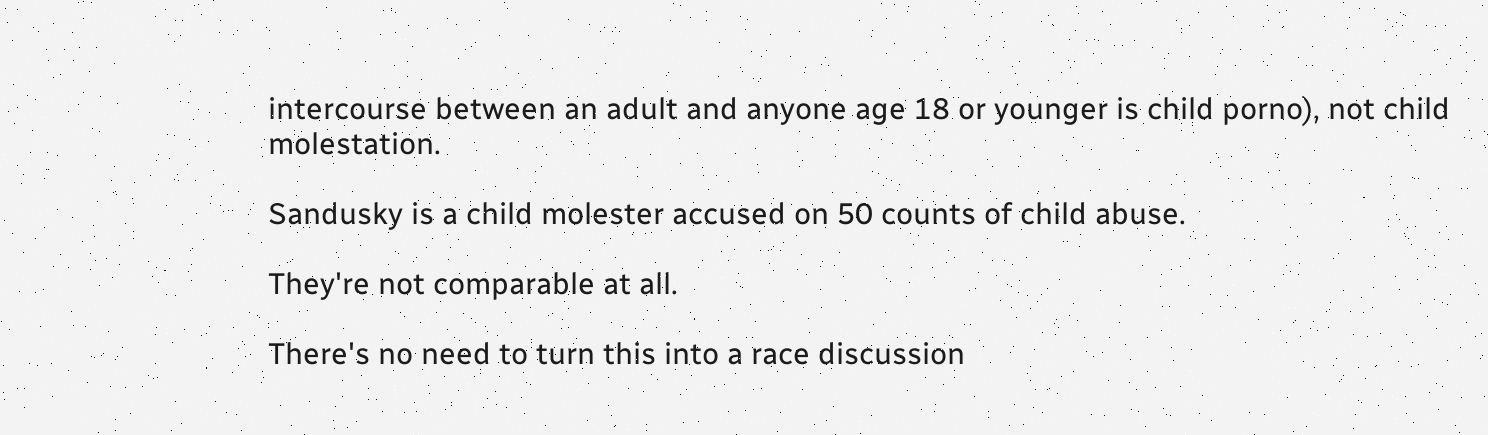intercourse between an adult and anyone age 18 or younger is child porno), not child molestation.

Sandusky is a child molester accused on 50 counts of child abuse.

They're not comparable at all.

There's no need to turn this into a race discussion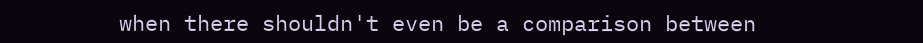when there shouldn't even be a comparison between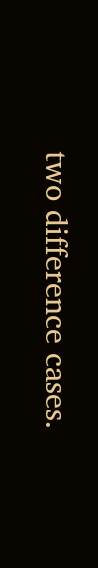two difference cases.